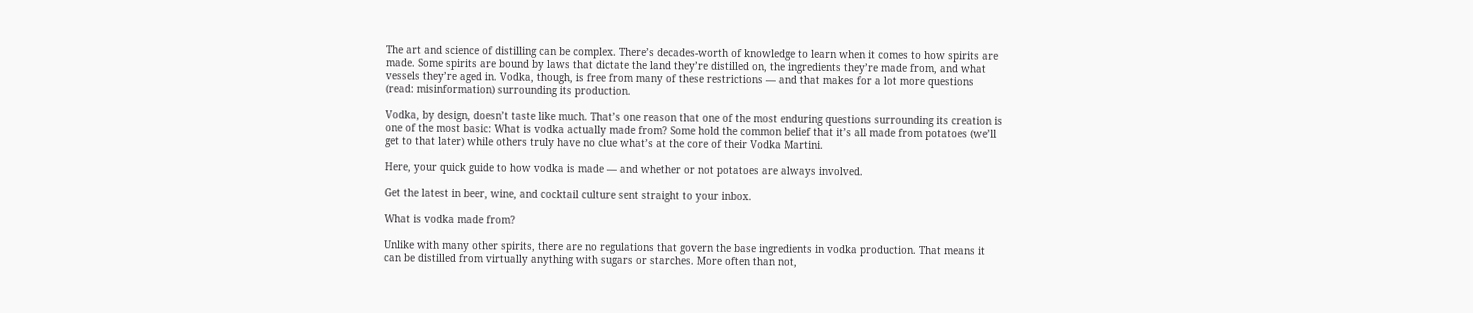The art and science of distilling can be complex. There’s decades-worth of knowledge to learn when it comes to how spirits are made. Some spirits are bound by laws that dictate the land they’re distilled on, the ingredients they’re made from, and what vessels they’re aged in. Vodka, though, is free from many of these restrictions — and that makes for a lot more questions (read: misinformation) surrounding its production.

Vodka, by design, doesn’t taste like much. That’s one reason that one of the most enduring questions surrounding its creation is one of the most basic: What is vodka actually made from? Some hold the common belief that it’s all made from potatoes (we’ll get to that later) while others truly have no clue what’s at the core of their Vodka Martini.

Here, your quick guide to how vodka is made — and whether or not potatoes are always involved.

Get the latest in beer, wine, and cocktail culture sent straight to your inbox.

What is vodka made from?

Unlike with many other spirits, there are no regulations that govern the base ingredients in vodka production. That means it can be distilled from virtually anything with sugars or starches. More often than not,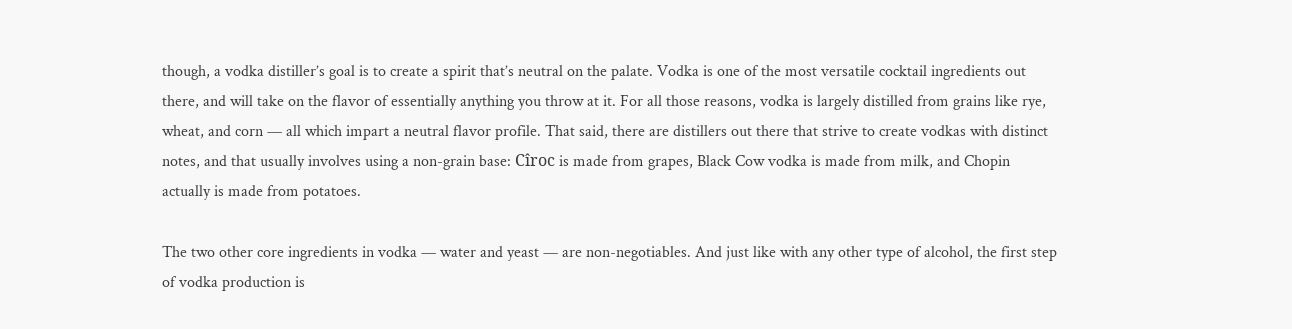though, a vodka distiller’s goal is to create a spirit that’s neutral on the palate. Vodka is one of the most versatile cocktail ingredients out there, and will take on the flavor of essentially anything you throw at it. For all those reasons, vodka is largely distilled from grains like rye, wheat, and corn — all which impart a neutral flavor profile. That said, there are distillers out there that strive to create vodkas with distinct notes, and that usually involves using a non-grain base: Cîroc is made from grapes, Black Cow vodka is made from milk, and Chopin actually is made from potatoes.

The two other core ingredients in vodka — water and yeast — are non-negotiables. And just like with any other type of alcohol, the first step of vodka production is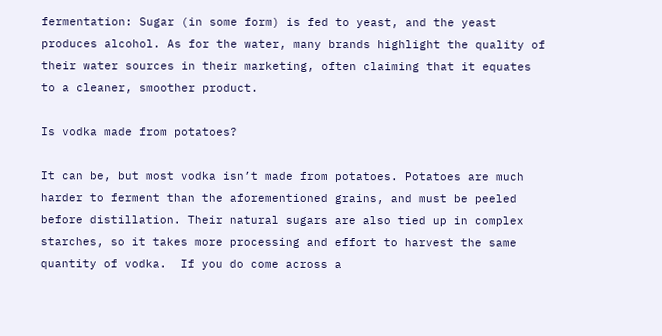fermentation: Sugar (in some form) is fed to yeast, and the yeast produces alcohol. As for the water, many brands highlight the quality of their water sources in their marketing, often claiming that it equates to a cleaner, smoother product.

Is vodka made from potatoes?

It can be, but most vodka isn’t made from potatoes. Potatoes are much harder to ferment than the aforementioned grains, and must be peeled before distillation. Their natural sugars are also tied up in complex starches, so it takes more processing and effort to harvest the same quantity of vodka.  If you do come across a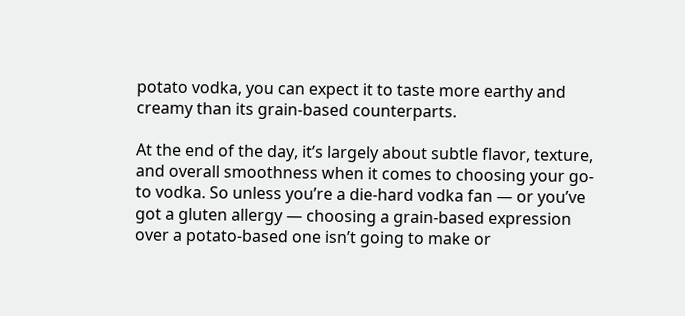potato vodka, you can expect it to taste more earthy and creamy than its grain-based counterparts.

At the end of the day, it’s largely about subtle flavor, texture, and overall smoothness when it comes to choosing your go-to vodka. So unless you’re a die-hard vodka fan — or you’ve got a gluten allergy — choosing a grain-based expression over a potato-based one isn’t going to make or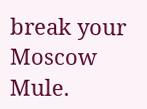break your Moscow Mule.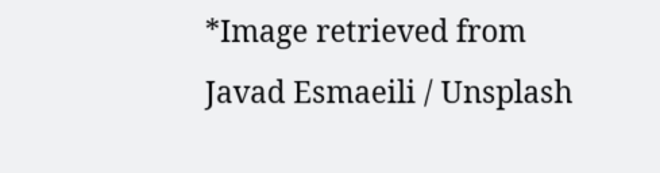*Image retrieved from Javad Esmaeili / Unsplash